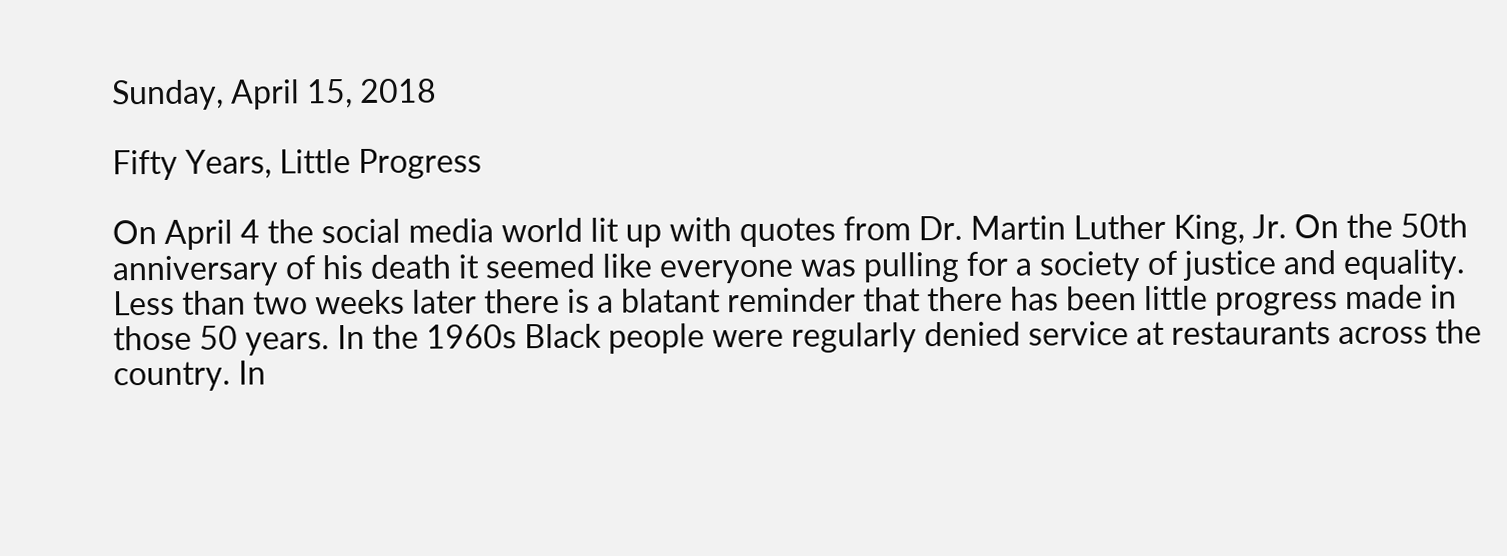Sunday, April 15, 2018

Fifty Years, Little Progress

On April 4 the social media world lit up with quotes from Dr. Martin Luther King, Jr. On the 50th anniversary of his death it seemed like everyone was pulling for a society of justice and equality. Less than two weeks later there is a blatant reminder that there has been little progress made in those 50 years. In the 1960s Black people were regularly denied service at restaurants across the country. In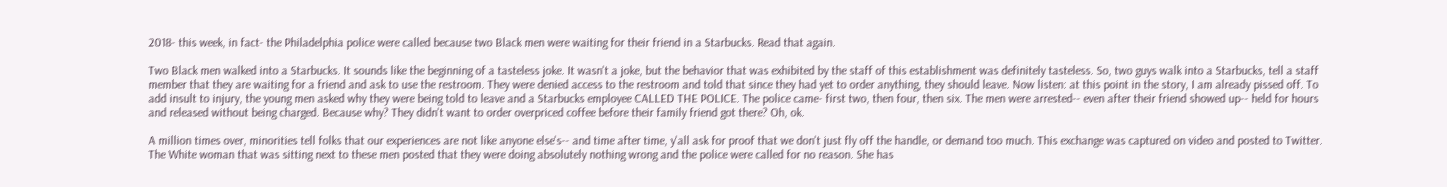2018- this week, in fact- the Philadelphia police were called because two Black men were waiting for their friend in a Starbucks. Read that again.

Two Black men walked into a Starbucks. It sounds like the beginning of a tasteless joke. It wasn't a joke, but the behavior that was exhibited by the staff of this establishment was definitely tasteless. So, two guys walk into a Starbucks, tell a staff member that they are waiting for a friend and ask to use the restroom. They were denied access to the restroom and told that since they had yet to order anything, they should leave. Now listen: at this point in the story, I am already pissed off. To add insult to injury, the young men asked why they were being told to leave and a Starbucks employee CALLED THE POLICE. The police came- first two, then four, then six. The men were arrested-- even after their friend showed up-- held for hours and released without being charged. Because why? They didn't want to order overpriced coffee before their family friend got there? Oh, ok.

A million times over, minorities tell folks that our experiences are not like anyone else's-- and time after time, y'all ask for proof that we don't just fly off the handle, or demand too much. This exchange was captured on video and posted to Twitter. The White woman that was sitting next to these men posted that they were doing absolutely nothing wrong and the police were called for no reason. She has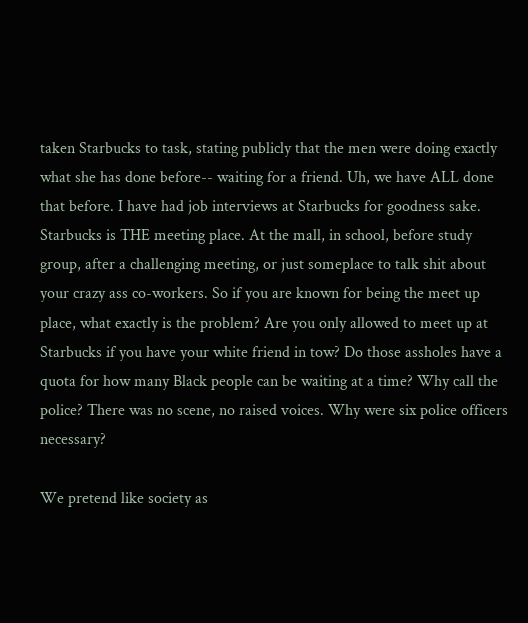taken Starbucks to task, stating publicly that the men were doing exactly what she has done before-- waiting for a friend. Uh, we have ALL done that before. I have had job interviews at Starbucks for goodness sake. Starbucks is THE meeting place. At the mall, in school, before study group, after a challenging meeting, or just someplace to talk shit about your crazy ass co-workers. So if you are known for being the meet up place, what exactly is the problem? Are you only allowed to meet up at Starbucks if you have your white friend in tow? Do those assholes have a quota for how many Black people can be waiting at a time? Why call the police? There was no scene, no raised voices. Why were six police officers necessary?

We pretend like society as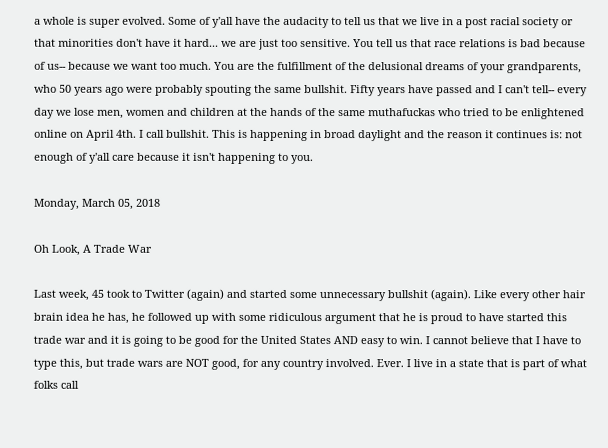a whole is super evolved. Some of y'all have the audacity to tell us that we live in a post racial society or that minorities don't have it hard... we are just too sensitive. You tell us that race relations is bad because of us-- because we want too much. You are the fulfillment of the delusional dreams of your grandparents, who 50 years ago were probably spouting the same bullshit. Fifty years have passed and I can't tell-- every day we lose men, women and children at the hands of the same muthafuckas who tried to be enlightened online on April 4th. I call bullshit. This is happening in broad daylight and the reason it continues is: not enough of y'all care because it isn't happening to you.

Monday, March 05, 2018

Oh Look, A Trade War

Last week, 45 took to Twitter (again) and started some unnecessary bullshit (again). Like every other hair brain idea he has, he followed up with some ridiculous argument that he is proud to have started this trade war and it is going to be good for the United States AND easy to win. I cannot believe that I have to type this, but trade wars are NOT good, for any country involved. Ever. I live in a state that is part of what folks call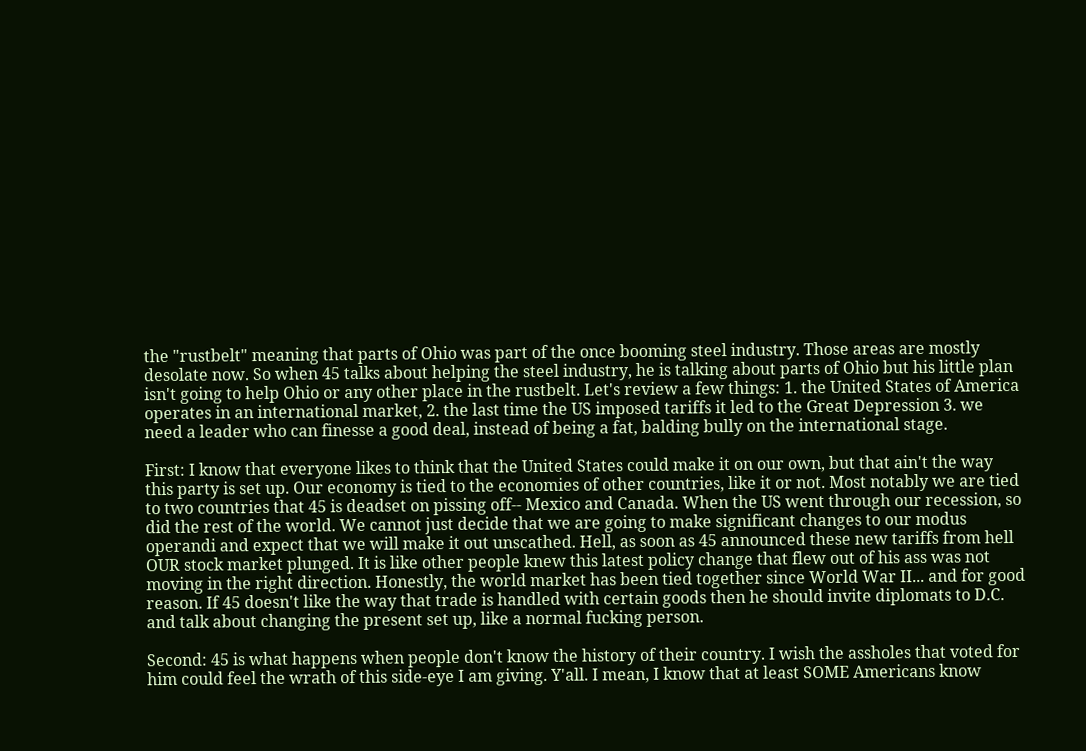the "rustbelt" meaning that parts of Ohio was part of the once booming steel industry. Those areas are mostly desolate now. So when 45 talks about helping the steel industry, he is talking about parts of Ohio but his little plan isn't going to help Ohio or any other place in the rustbelt. Let's review a few things: 1. the United States of America operates in an international market, 2. the last time the US imposed tariffs it led to the Great Depression 3. we need a leader who can finesse a good deal, instead of being a fat, balding bully on the international stage.

First: I know that everyone likes to think that the United States could make it on our own, but that ain't the way this party is set up. Our economy is tied to the economies of other countries, like it or not. Most notably we are tied to two countries that 45 is deadset on pissing off-- Mexico and Canada. When the US went through our recession, so did the rest of the world. We cannot just decide that we are going to make significant changes to our modus operandi and expect that we will make it out unscathed. Hell, as soon as 45 announced these new tariffs from hell OUR stock market plunged. It is like other people knew this latest policy change that flew out of his ass was not moving in the right direction. Honestly, the world market has been tied together since World War II... and for good reason. If 45 doesn't like the way that trade is handled with certain goods then he should invite diplomats to D.C. and talk about changing the present set up, like a normal fucking person.

Second: 45 is what happens when people don't know the history of their country. I wish the assholes that voted for him could feel the wrath of this side-eye I am giving. Y'all. I mean, I know that at least SOME Americans know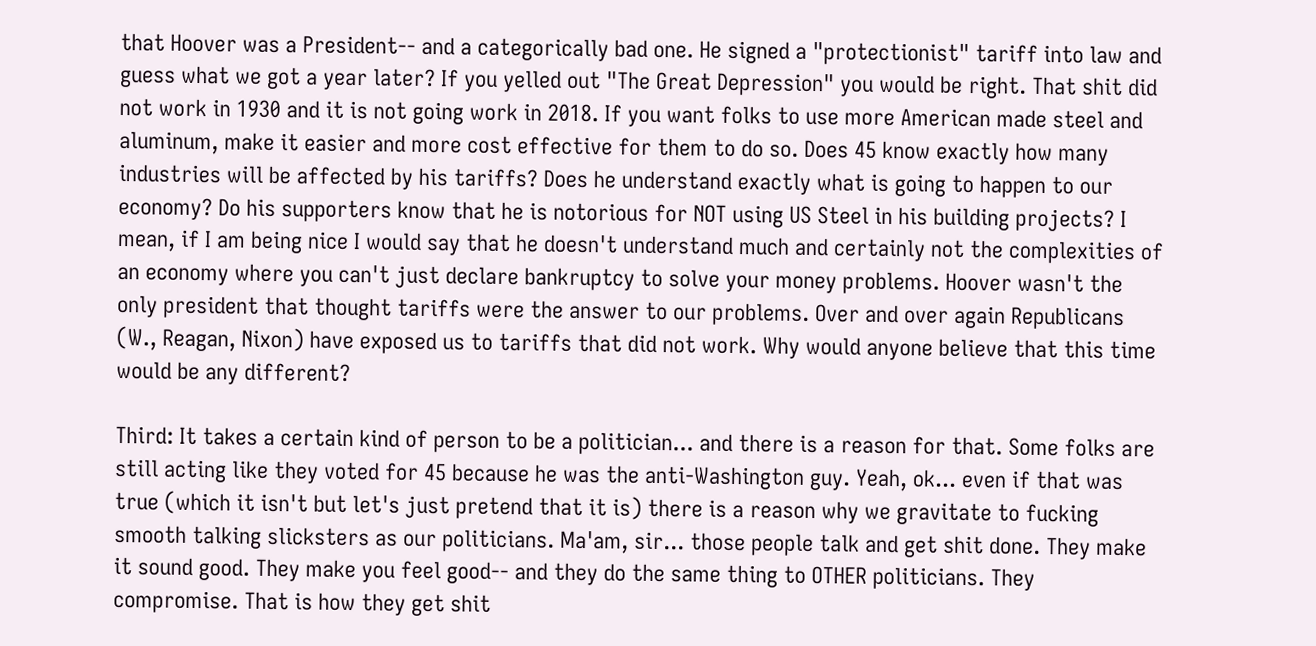that Hoover was a President-- and a categorically bad one. He signed a "protectionist" tariff into law and guess what we got a year later? If you yelled out "The Great Depression" you would be right. That shit did not work in 1930 and it is not going work in 2018. If you want folks to use more American made steel and aluminum, make it easier and more cost effective for them to do so. Does 45 know exactly how many industries will be affected by his tariffs? Does he understand exactly what is going to happen to our economy? Do his supporters know that he is notorious for NOT using US Steel in his building projects? I mean, if I am being nice I would say that he doesn't understand much and certainly not the complexities of an economy where you can't just declare bankruptcy to solve your money problems. Hoover wasn't the only president that thought tariffs were the answer to our problems. Over and over again Republicans (W., Reagan, Nixon) have exposed us to tariffs that did not work. Why would anyone believe that this time would be any different?

Third: It takes a certain kind of person to be a politician... and there is a reason for that. Some folks are still acting like they voted for 45 because he was the anti-Washington guy. Yeah, ok... even if that was true (which it isn't but let's just pretend that it is) there is a reason why we gravitate to fucking smooth talking slicksters as our politicians. Ma'am, sir... those people talk and get shit done. They make it sound good. They make you feel good-- and they do the same thing to OTHER politicians. They compromise. That is how they get shit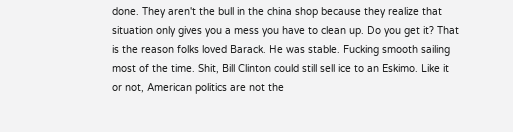done. They aren't the bull in the china shop because they realize that situation only gives you a mess you have to clean up. Do you get it? That is the reason folks loved Barack. He was stable. Fucking smooth sailing most of the time. Shit, Bill Clinton could still sell ice to an Eskimo. Like it or not, American politics are not the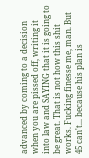advanced by coming to a decision when you are pissed off, writing it into law and SAYING that it is going to be great. That is not how this shit works. Fucking finesse me, man. But 45 can't... because his plan is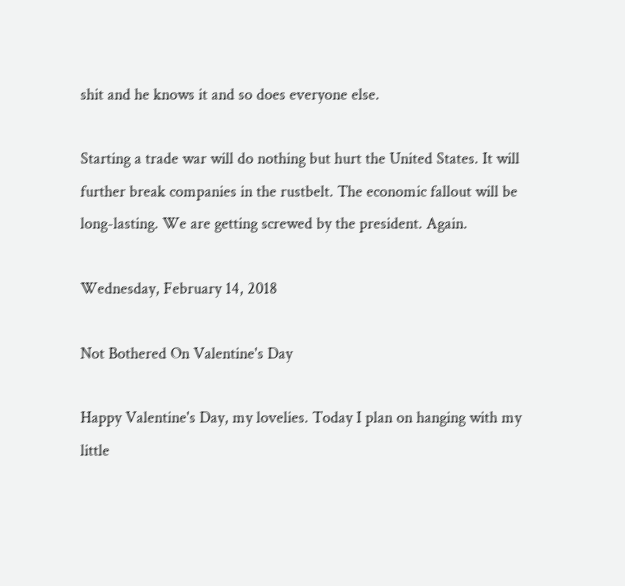shit and he knows it and so does everyone else.

Starting a trade war will do nothing but hurt the United States. It will further break companies in the rustbelt. The economic fallout will be long-lasting. We are getting screwed by the president. Again.

Wednesday, February 14, 2018

Not Bothered On Valentine's Day

Happy Valentine's Day, my lovelies. Today I plan on hanging with my little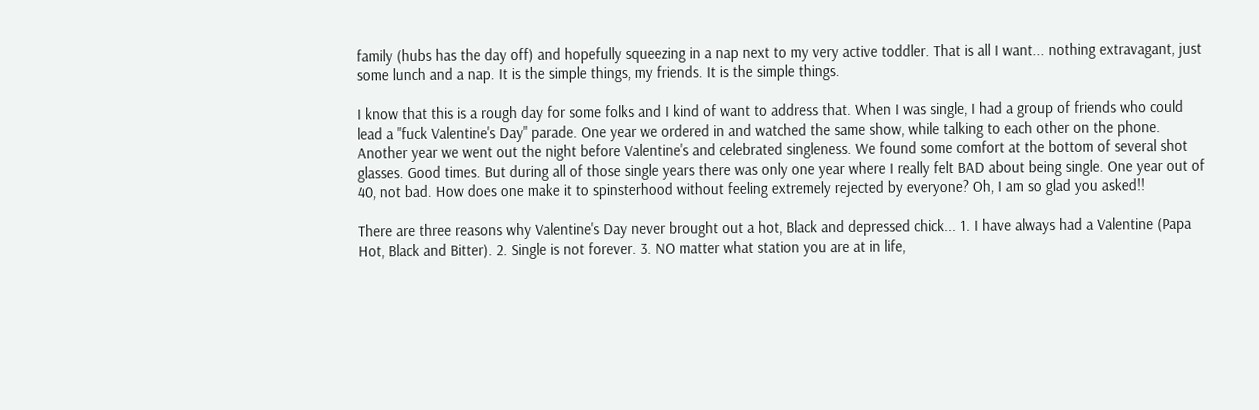family (hubs has the day off) and hopefully squeezing in a nap next to my very active toddler. That is all I want... nothing extravagant, just some lunch and a nap. It is the simple things, my friends. It is the simple things.

I know that this is a rough day for some folks and I kind of want to address that. When I was single, I had a group of friends who could lead a "fuck Valentine's Day" parade. One year we ordered in and watched the same show, while talking to each other on the phone. Another year we went out the night before Valentine's and celebrated singleness. We found some comfort at the bottom of several shot glasses. Good times. But during all of those single years there was only one year where I really felt BAD about being single. One year out of 40, not bad. How does one make it to spinsterhood without feeling extremely rejected by everyone? Oh, I am so glad you asked!!

There are three reasons why Valentine's Day never brought out a hot, Black and depressed chick... 1. I have always had a Valentine (Papa Hot, Black and Bitter). 2. Single is not forever. 3. NO matter what station you are at in life,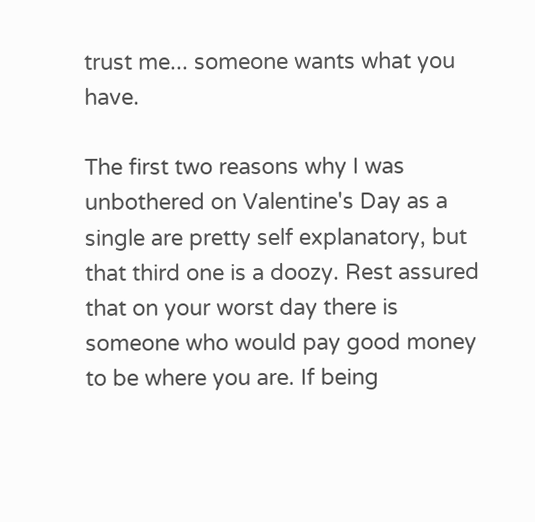trust me... someone wants what you have.

The first two reasons why I was unbothered on Valentine's Day as a single are pretty self explanatory, but that third one is a doozy. Rest assured that on your worst day there is someone who would pay good money to be where you are. If being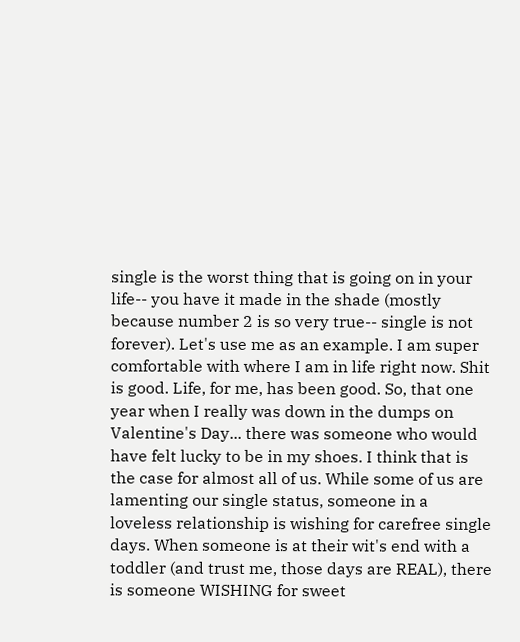single is the worst thing that is going on in your life-- you have it made in the shade (mostly because number 2 is so very true-- single is not forever). Let's use me as an example. I am super comfortable with where I am in life right now. Shit is good. Life, for me, has been good. So, that one year when I really was down in the dumps on Valentine's Day... there was someone who would have felt lucky to be in my shoes. I think that is the case for almost all of us. While some of us are lamenting our single status, someone in a loveless relationship is wishing for carefree single days. When someone is at their wit's end with a toddler (and trust me, those days are REAL), there is someone WISHING for sweet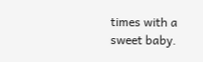times with a sweet baby.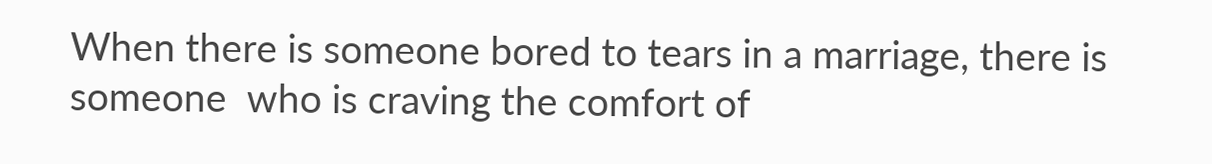When there is someone bored to tears in a marriage, there is someone  who is craving the comfort of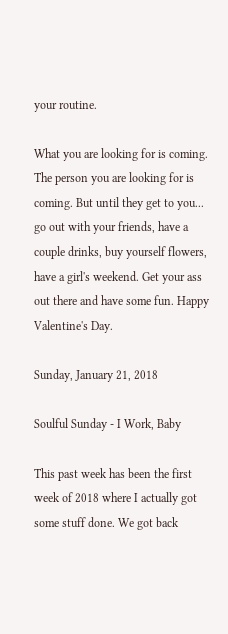your routine.

What you are looking for is coming. The person you are looking for is coming. But until they get to you... go out with your friends, have a couple drinks, buy yourself flowers, have a girl's weekend. Get your ass out there and have some fun. Happy Valentine's Day.

Sunday, January 21, 2018

Soulful Sunday - I Work, Baby

This past week has been the first week of 2018 where I actually got some stuff done. We got back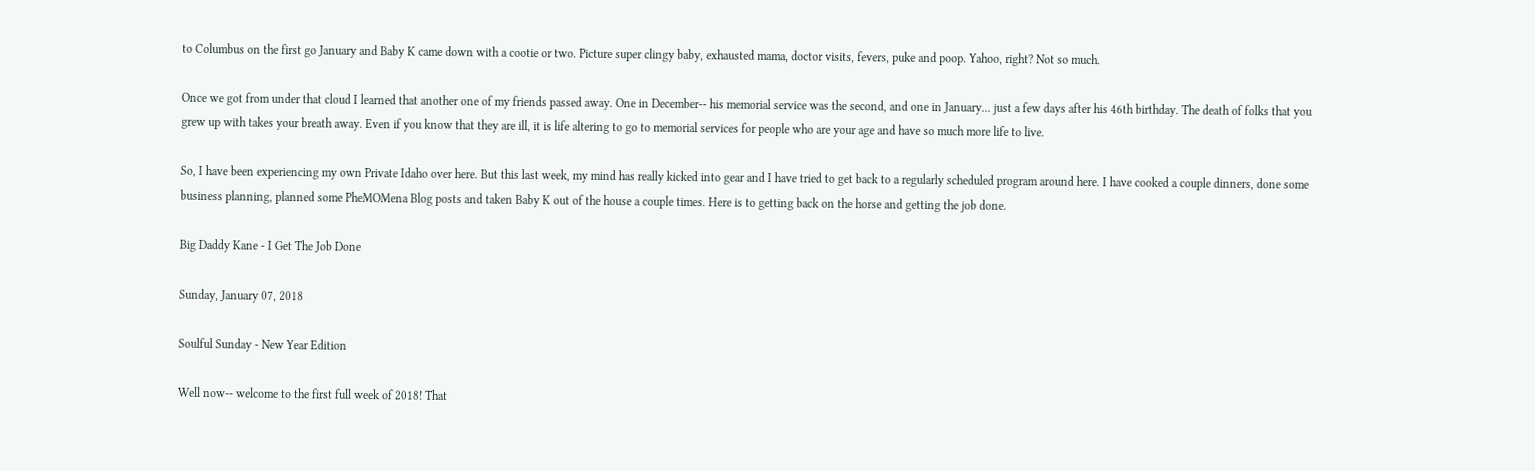to Columbus on the first go January and Baby K came down with a cootie or two. Picture super clingy baby, exhausted mama, doctor visits, fevers, puke and poop. Yahoo, right? Not so much.

Once we got from under that cloud I learned that another one of my friends passed away. One in December-- his memorial service was the second, and one in January... just a few days after his 46th birthday. The death of folks that you grew up with takes your breath away. Even if you know that they are ill, it is life altering to go to memorial services for people who are your age and have so much more life to live.

So, I have been experiencing my own Private Idaho over here. But this last week, my mind has really kicked into gear and I have tried to get back to a regularly scheduled program around here. I have cooked a couple dinners, done some business planning, planned some PheMOMena Blog posts and taken Baby K out of the house a couple times. Here is to getting back on the horse and getting the job done.

Big Daddy Kane - I Get The Job Done

Sunday, January 07, 2018

Soulful Sunday - New Year Edition

Well now-- welcome to the first full week of 2018! That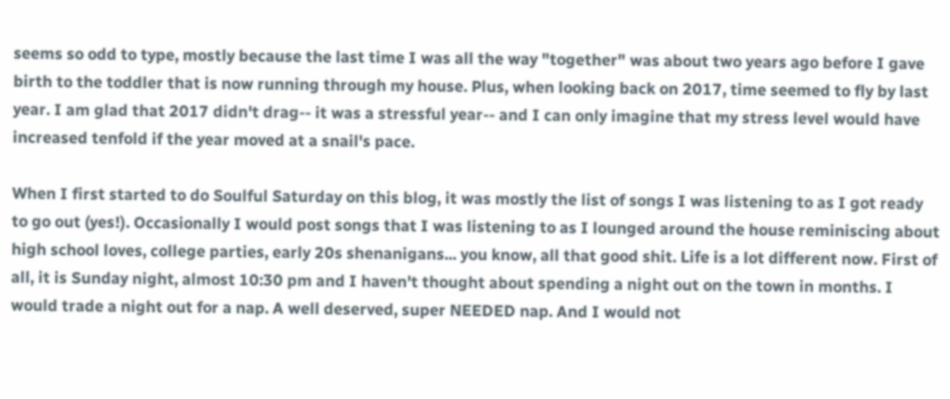seems so odd to type, mostly because the last time I was all the way "together" was about two years ago before I gave birth to the toddler that is now running through my house. Plus, when looking back on 2017, time seemed to fly by last year. I am glad that 2017 didn't drag-- it was a stressful year-- and I can only imagine that my stress level would have increased tenfold if the year moved at a snail's pace.

When I first started to do Soulful Saturday on this blog, it was mostly the list of songs I was listening to as I got ready to go out (yes!). Occasionally I would post songs that I was listening to as I lounged around the house reminiscing about high school loves, college parties, early 20s shenanigans... you know, all that good shit. Life is a lot different now. First of all, it is Sunday night, almost 10:30 pm and I haven't thought about spending a night out on the town in months. I would trade a night out for a nap. A well deserved, super NEEDED nap. And I would not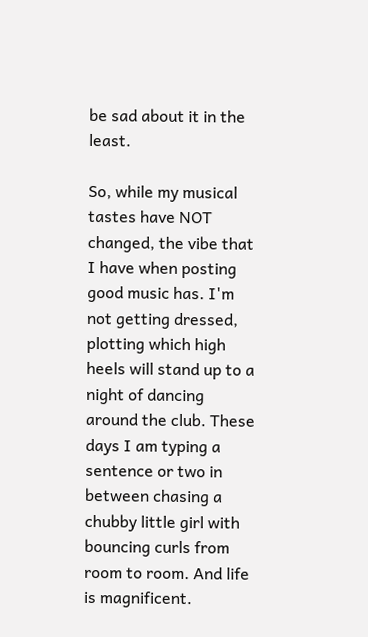be sad about it in the least.

So, while my musical tastes have NOT changed, the vibe that I have when posting good music has. I'm not getting dressed, plotting which high heels will stand up to a night of dancing around the club. These days I am typing a sentence or two in between chasing a chubby little girl with bouncing curls from room to room. And life is magnificent.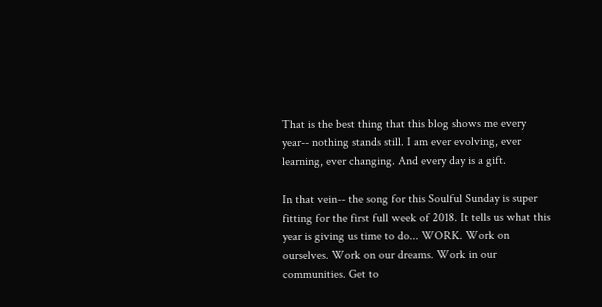That is the best thing that this blog shows me every year-- nothing stands still. I am ever evolving, ever learning, ever changing. And every day is a gift.

In that vein-- the song for this Soulful Sunday is super fitting for the first full week of 2018. It tells us what this year is giving us time to do... WORK. Work on ourselves. Work on our dreams. Work in our communities. Get to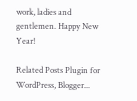work, ladies and gentlemen. Happy New Year!

Related Posts Plugin for WordPress, Blogger...